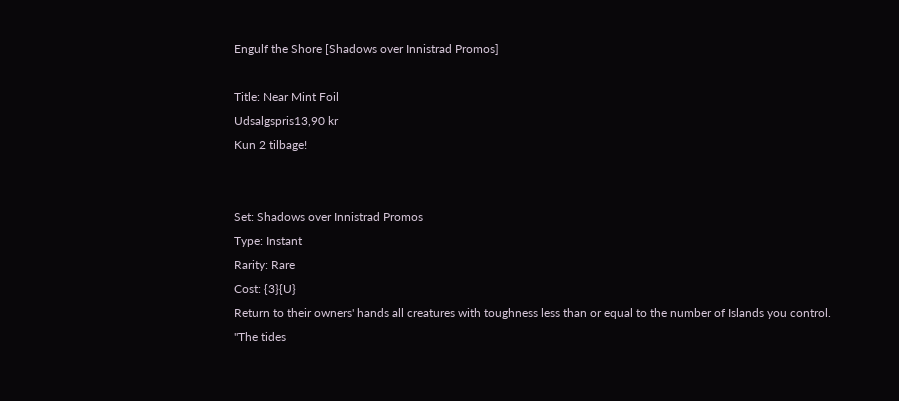Engulf the Shore [Shadows over Innistrad Promos]

Title: Near Mint Foil
Udsalgspris13,90 kr
Kun 2 tilbage!


Set: Shadows over Innistrad Promos
Type: Instant
Rarity: Rare
Cost: {3}{U}
Return to their owners' hands all creatures with toughness less than or equal to the number of Islands you control.
"The tides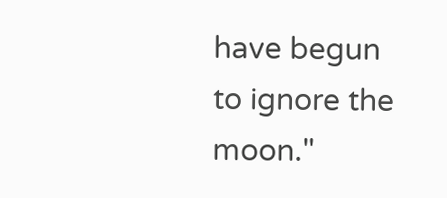have begun to ignore the moon."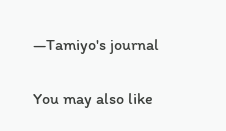—Tamiyo's journal

You may also like